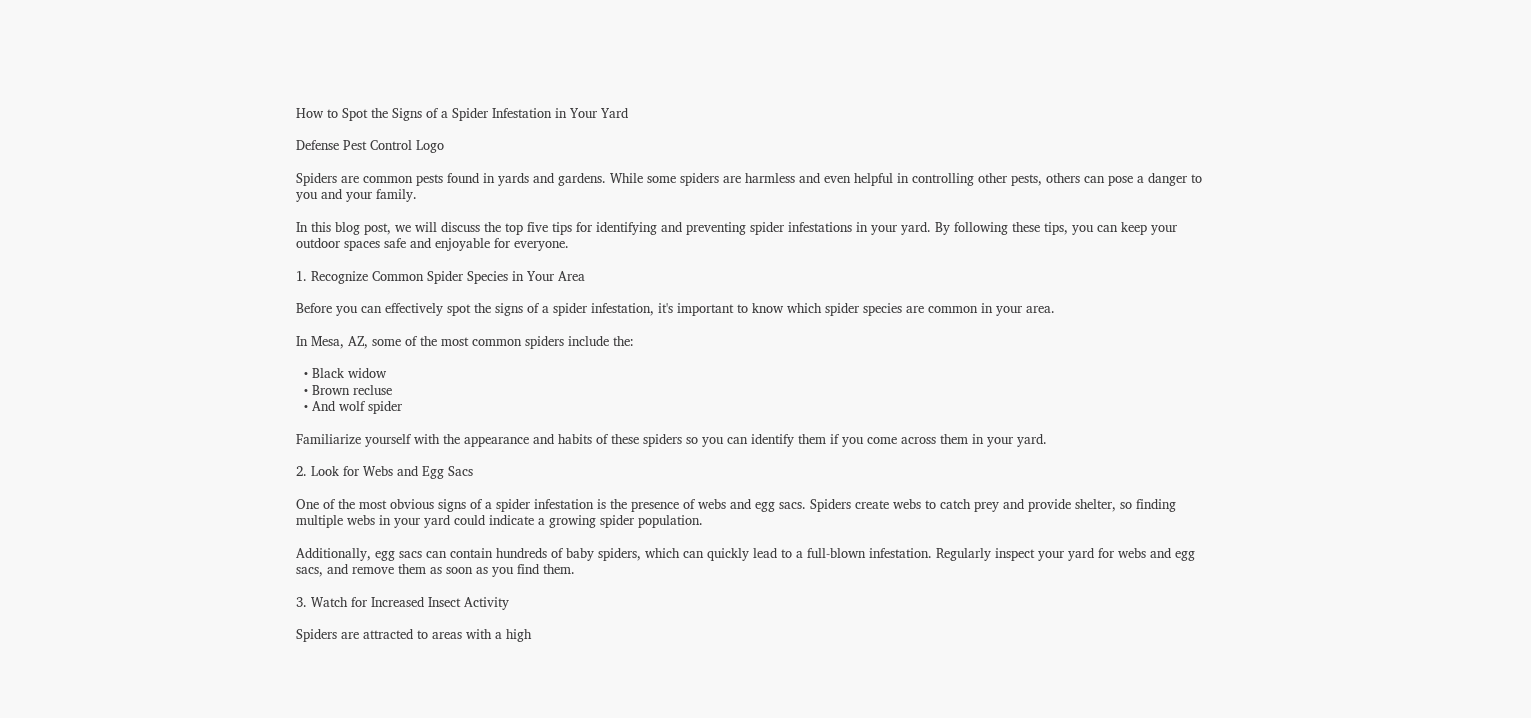How to Spot the Signs of a Spider Infestation in Your Yard

Defense Pest Control Logo

Spiders are common pests found in yards and gardens. While some spiders are harmless and even helpful in controlling other pests, others can pose a danger to you and your family.

In this blog post, we will discuss the top five tips for identifying and preventing spider infestations in your yard. By following these tips, you can keep your outdoor spaces safe and enjoyable for everyone.

1. Recognize Common Spider Species in Your Area

Before you can effectively spot the signs of a spider infestation, it's important to know which spider species are common in your area.

In Mesa, AZ, some of the most common spiders include the:

  • Black widow
  • Brown recluse
  • And wolf spider

Familiarize yourself with the appearance and habits of these spiders so you can identify them if you come across them in your yard.

2. Look for Webs and Egg Sacs

One of the most obvious signs of a spider infestation is the presence of webs and egg sacs. Spiders create webs to catch prey and provide shelter, so finding multiple webs in your yard could indicate a growing spider population.

Additionally, egg sacs can contain hundreds of baby spiders, which can quickly lead to a full-blown infestation. Regularly inspect your yard for webs and egg sacs, and remove them as soon as you find them.

3. Watch for Increased Insect Activity

Spiders are attracted to areas with a high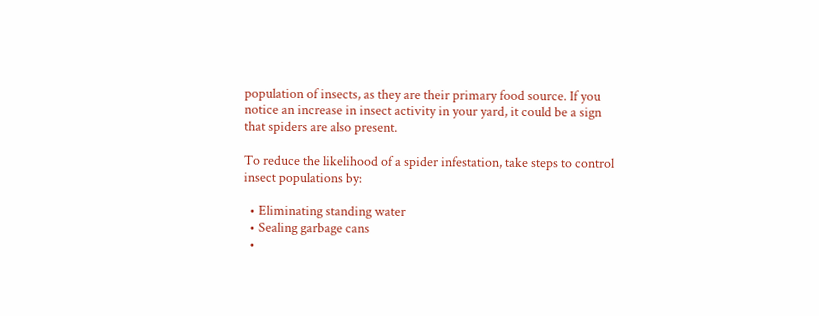population of insects, as they are their primary food source. If you notice an increase in insect activity in your yard, it could be a sign that spiders are also present.

To reduce the likelihood of a spider infestation, take steps to control insect populations by:

  • Eliminating standing water
  • Sealing garbage cans
  •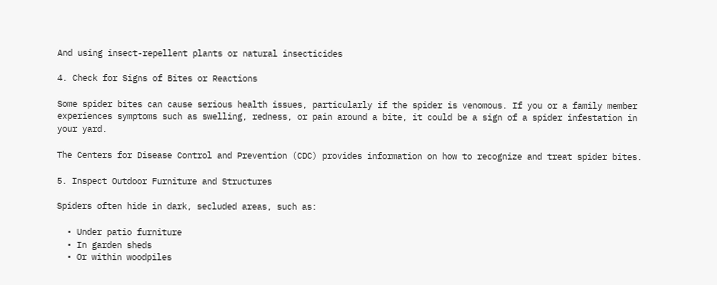And using insect-repellent plants or natural insecticides

4. Check for Signs of Bites or Reactions

Some spider bites can cause serious health issues, particularly if the spider is venomous. If you or a family member experiences symptoms such as swelling, redness, or pain around a bite, it could be a sign of a spider infestation in your yard.

The Centers for Disease Control and Prevention (CDC) provides information on how to recognize and treat spider bites.

5. Inspect Outdoor Furniture and Structures

Spiders often hide in dark, secluded areas, such as:

  • Under patio furniture
  • In garden sheds
  • Or within woodpiles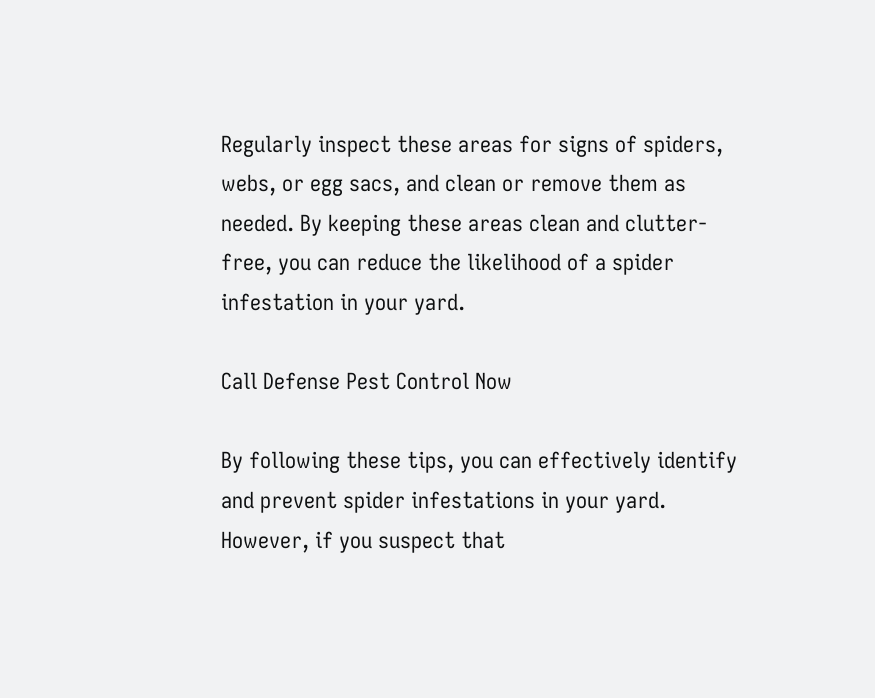Regularly inspect these areas for signs of spiders, webs, or egg sacs, and clean or remove them as needed. By keeping these areas clean and clutter-free, you can reduce the likelihood of a spider infestation in your yard.

Call Defense Pest Control Now

By following these tips, you can effectively identify and prevent spider infestations in your yard. However, if you suspect that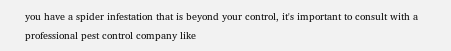you have a spider infestation that is beyond your control, it's important to consult with a professional pest control company like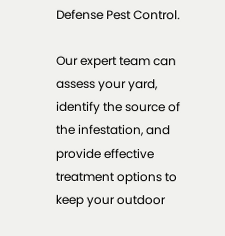Defense Pest Control.

Our expert team can assess your yard, identify the source of the infestation, and provide effective treatment options to keep your outdoor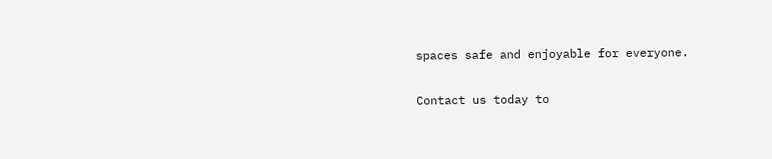spaces safe and enjoyable for everyone.

Contact us today to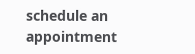schedule an appointment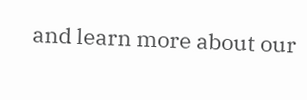and learn more about our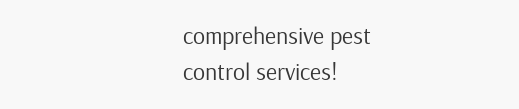comprehensive pest control services!